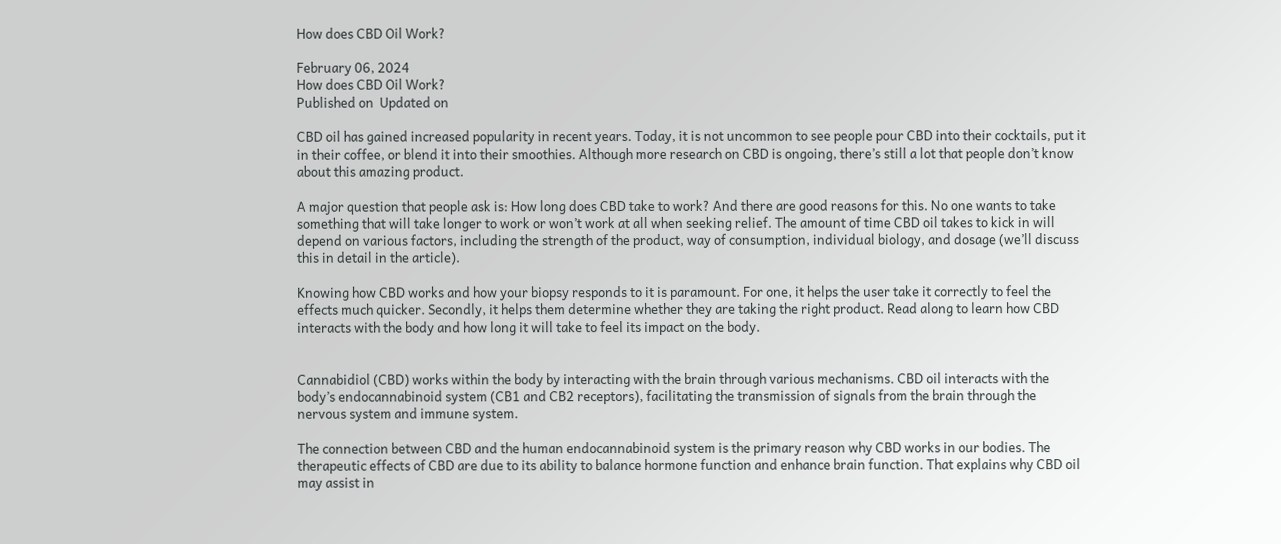How does CBD Oil Work?

February 06, 2024
How does CBD Oil Work?
Published on  Updated on

CBD oil has gained increased popularity in recent years. Today, it is not uncommon to see people pour CBD into their cocktails, put it in their coffee, or blend it into their smoothies. Although more research on CBD is ongoing, there’s still a lot that people don’t know about this amazing product.

A major question that people ask is: How long does CBD take to work? And there are good reasons for this. No one wants to take something that will take longer to work or won’t work at all when seeking relief. The amount of time CBD oil takes to kick in will depend on various factors, including the strength of the product, way of consumption, individual biology, and dosage (we’ll discuss this in detail in the article).

Knowing how CBD works and how your biopsy responds to it is paramount. For one, it helps the user take it correctly to feel the effects much quicker. Secondly, it helps them determine whether they are taking the right product. Read along to learn how CBD interacts with the body and how long it will take to feel its impact on the body.


Cannabidiol (CBD) works within the body by interacting with the brain through various mechanisms. CBD oil interacts with the body’s endocannabinoid system (CB1 and CB2 receptors), facilitating the transmission of signals from the brain through the nervous system and immune system.

The connection between CBD and the human endocannabinoid system is the primary reason why CBD works in our bodies. The therapeutic effects of CBD are due to its ability to balance hormone function and enhance brain function. That explains why CBD oil may assist in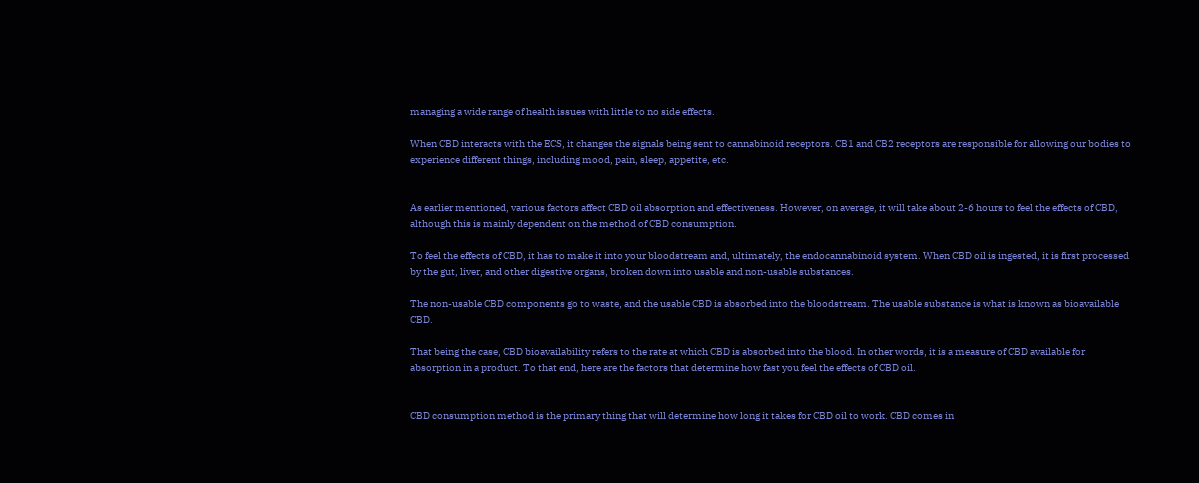managing a wide range of health issues with little to no side effects.

When CBD interacts with the ECS, it changes the signals being sent to cannabinoid receptors. CB1 and CB2 receptors are responsible for allowing our bodies to experience different things, including mood, pain, sleep, appetite, etc.


As earlier mentioned, various factors affect CBD oil absorption and effectiveness. However, on average, it will take about 2-6 hours to feel the effects of CBD, although this is mainly dependent on the method of CBD consumption.

To feel the effects of CBD, it has to make it into your bloodstream and, ultimately, the endocannabinoid system. When CBD oil is ingested, it is first processed by the gut, liver, and other digestive organs, broken down into usable and non-usable substances.

The non-usable CBD components go to waste, and the usable CBD is absorbed into the bloodstream. The usable substance is what is known as bioavailable CBD.

That being the case, CBD bioavailability refers to the rate at which CBD is absorbed into the blood. In other words, it is a measure of CBD available for absorption in a product. To that end, here are the factors that determine how fast you feel the effects of CBD oil.


CBD consumption method is the primary thing that will determine how long it takes for CBD oil to work. CBD comes in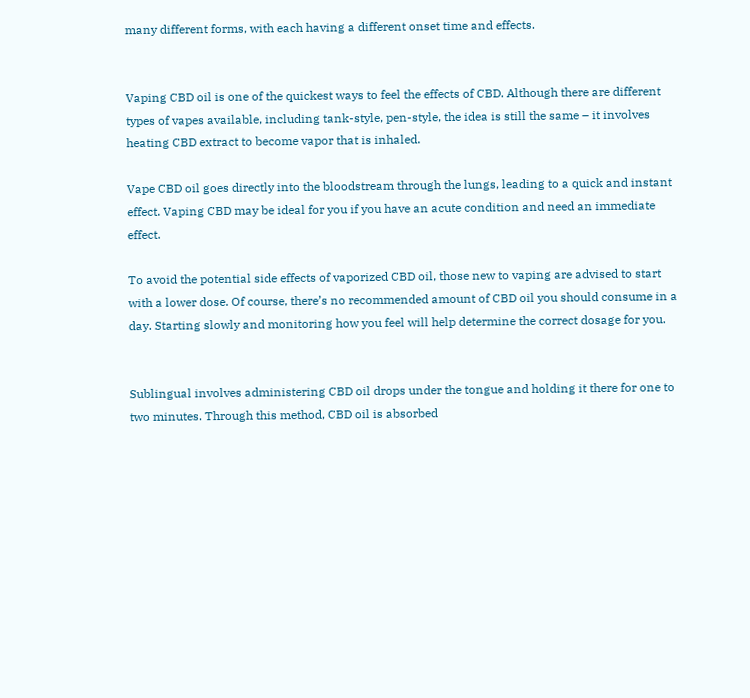many different forms, with each having a different onset time and effects.


Vaping CBD oil is one of the quickest ways to feel the effects of CBD. Although there are different types of vapes available, including tank-style, pen-style, the idea is still the same – it involves heating CBD extract to become vapor that is inhaled.

Vape CBD oil goes directly into the bloodstream through the lungs, leading to a quick and instant effect. Vaping CBD may be ideal for you if you have an acute condition and need an immediate effect.

To avoid the potential side effects of vaporized CBD oil, those new to vaping are advised to start with a lower dose. Of course, there’s no recommended amount of CBD oil you should consume in a day. Starting slowly and monitoring how you feel will help determine the correct dosage for you.


Sublingual involves administering CBD oil drops under the tongue and holding it there for one to two minutes. Through this method, CBD oil is absorbed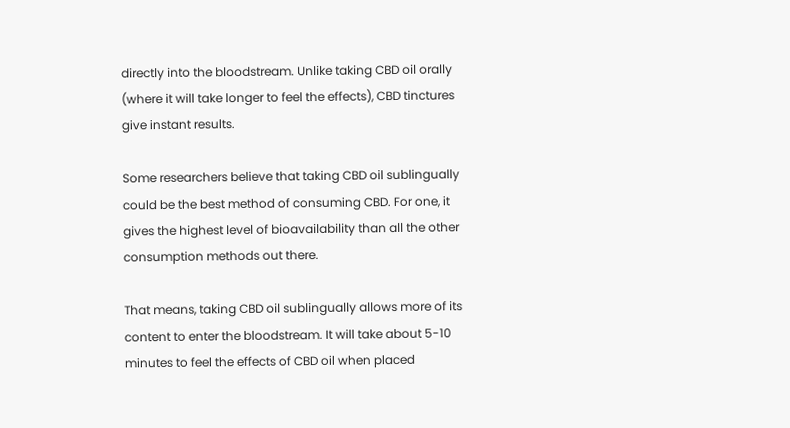directly into the bloodstream. Unlike taking CBD oil orally (where it will take longer to feel the effects), CBD tinctures give instant results.

Some researchers believe that taking CBD oil sublingually could be the best method of consuming CBD. For one, it gives the highest level of bioavailability than all the other consumption methods out there.

That means, taking CBD oil sublingually allows more of its content to enter the bloodstream. It will take about 5-10 minutes to feel the effects of CBD oil when placed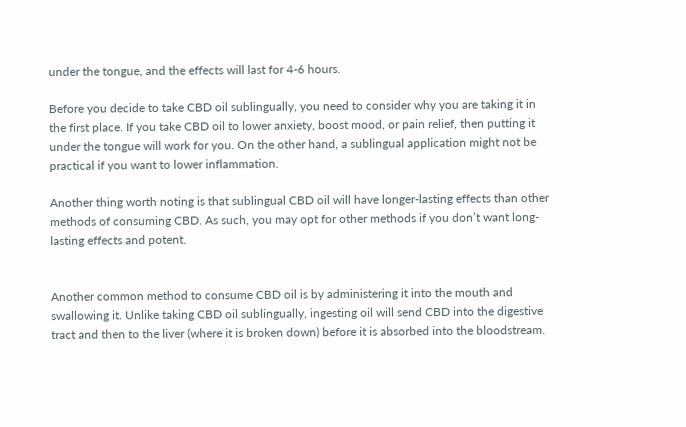under the tongue, and the effects will last for 4-6 hours.

Before you decide to take CBD oil sublingually, you need to consider why you are taking it in the first place. If you take CBD oil to lower anxiety, boost mood, or pain relief, then putting it under the tongue will work for you. On the other hand, a sublingual application might not be practical if you want to lower inflammation.

Another thing worth noting is that sublingual CBD oil will have longer-lasting effects than other methods of consuming CBD. As such, you may opt for other methods if you don’t want long-lasting effects and potent.


Another common method to consume CBD oil is by administering it into the mouth and swallowing it. Unlike taking CBD oil sublingually, ingesting oil will send CBD into the digestive tract and then to the liver (where it is broken down) before it is absorbed into the bloodstream.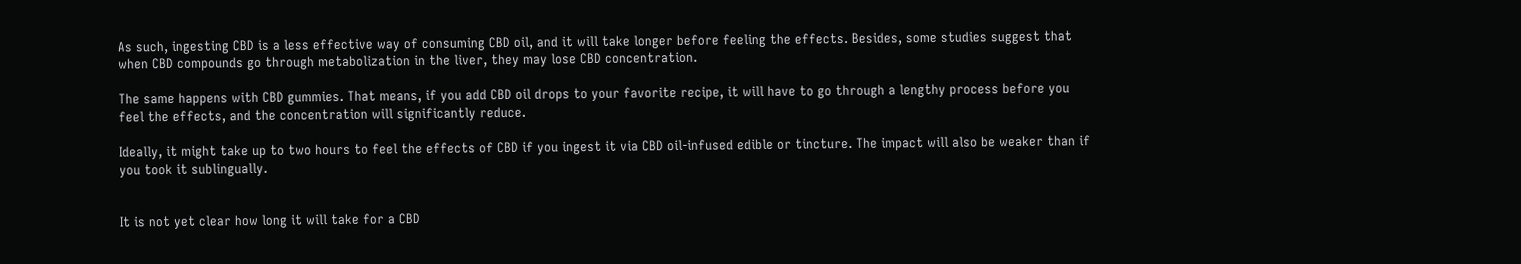As such, ingesting CBD is a less effective way of consuming CBD oil, and it will take longer before feeling the effects. Besides, some studies suggest that when CBD compounds go through metabolization in the liver, they may lose CBD concentration.

The same happens with CBD gummies. That means, if you add CBD oil drops to your favorite recipe, it will have to go through a lengthy process before you feel the effects, and the concentration will significantly reduce.

Ideally, it might take up to two hours to feel the effects of CBD if you ingest it via CBD oil-infused edible or tincture. The impact will also be weaker than if you took it sublingually.


It is not yet clear how long it will take for a CBD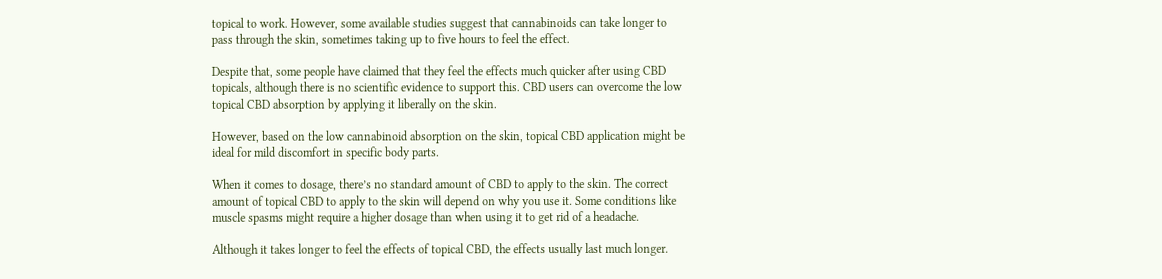topical to work. However, some available studies suggest that cannabinoids can take longer to pass through the skin, sometimes taking up to five hours to feel the effect.

Despite that, some people have claimed that they feel the effects much quicker after using CBD topicals, although there is no scientific evidence to support this. CBD users can overcome the low topical CBD absorption by applying it liberally on the skin.

However, based on the low cannabinoid absorption on the skin, topical CBD application might be ideal for mild discomfort in specific body parts.

When it comes to dosage, there’s no standard amount of CBD to apply to the skin. The correct amount of topical CBD to apply to the skin will depend on why you use it. Some conditions like muscle spasms might require a higher dosage than when using it to get rid of a headache.

Although it takes longer to feel the effects of topical CBD, the effects usually last much longer.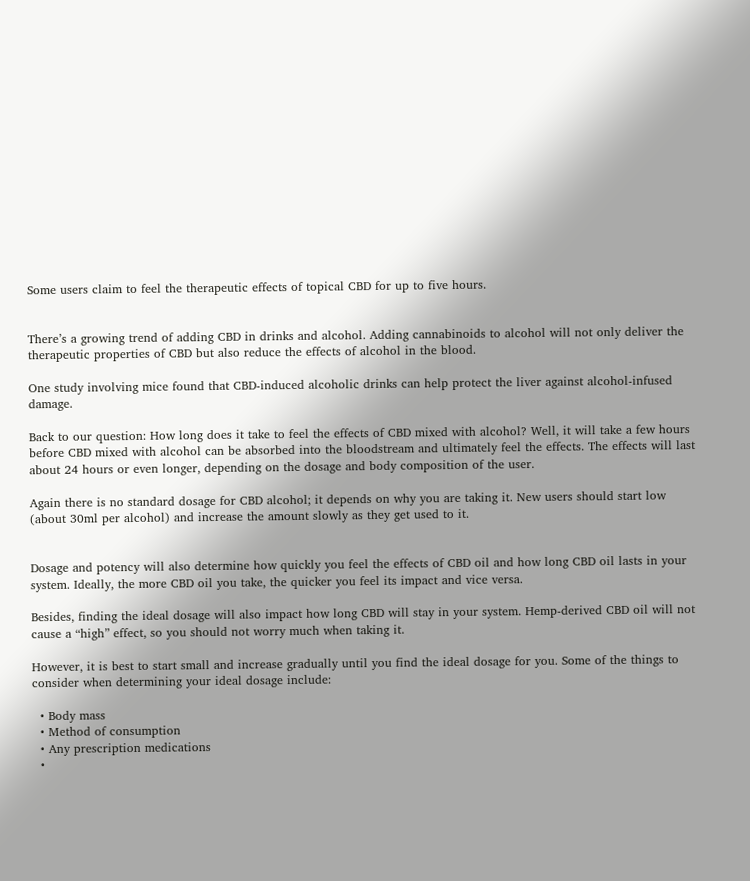Some users claim to feel the therapeutic effects of topical CBD for up to five hours.


There’s a growing trend of adding CBD in drinks and alcohol. Adding cannabinoids to alcohol will not only deliver the therapeutic properties of CBD but also reduce the effects of alcohol in the blood.

One study involving mice found that CBD-induced alcoholic drinks can help protect the liver against alcohol-infused damage.

Back to our question: How long does it take to feel the effects of CBD mixed with alcohol? Well, it will take a few hours before CBD mixed with alcohol can be absorbed into the bloodstream and ultimately feel the effects. The effects will last about 24 hours or even longer, depending on the dosage and body composition of the user.

Again there is no standard dosage for CBD alcohol; it depends on why you are taking it. New users should start low (about 30ml per alcohol) and increase the amount slowly as they get used to it.


Dosage and potency will also determine how quickly you feel the effects of CBD oil and how long CBD oil lasts in your system. Ideally, the more CBD oil you take, the quicker you feel its impact and vice versa.

Besides, finding the ideal dosage will also impact how long CBD will stay in your system. Hemp-derived CBD oil will not cause a “high” effect, so you should not worry much when taking it.

However, it is best to start small and increase gradually until you find the ideal dosage for you. Some of the things to consider when determining your ideal dosage include:

  • Body mass
  • Method of consumption
  • Any prescription medications
  •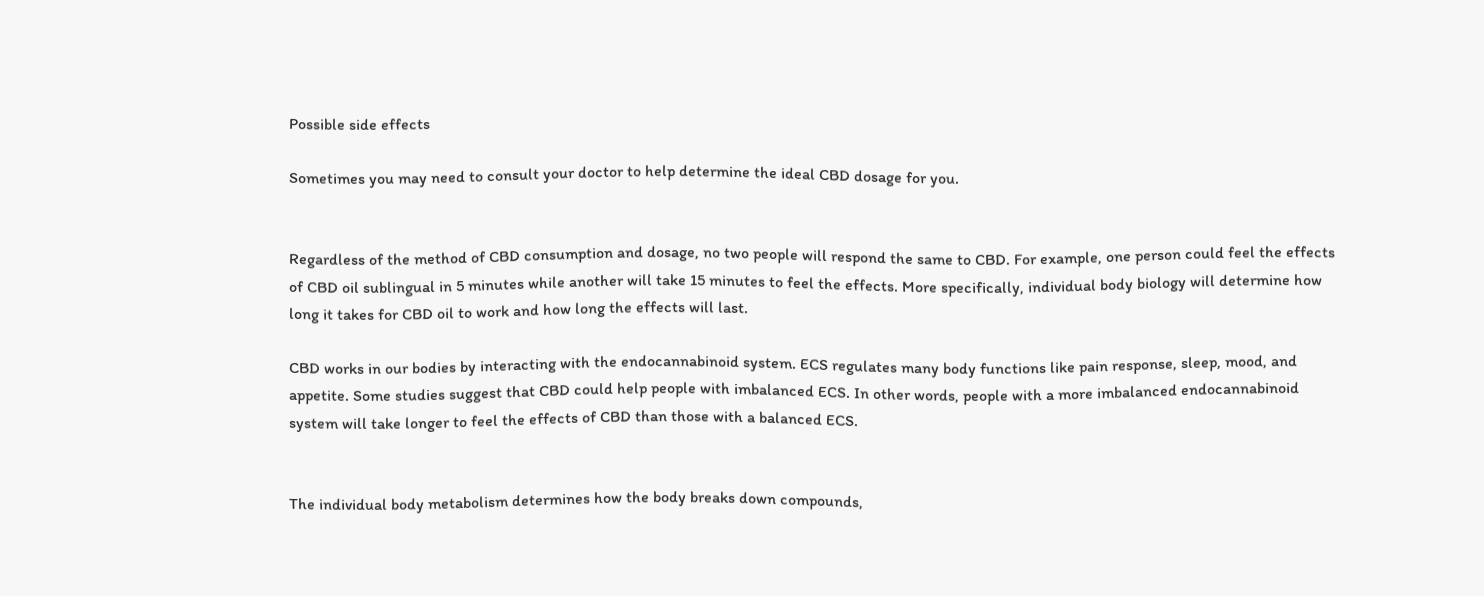Possible side effects

Sometimes you may need to consult your doctor to help determine the ideal CBD dosage for you.


Regardless of the method of CBD consumption and dosage, no two people will respond the same to CBD. For example, one person could feel the effects of CBD oil sublingual in 5 minutes while another will take 15 minutes to feel the effects. More specifically, individual body biology will determine how long it takes for CBD oil to work and how long the effects will last.

CBD works in our bodies by interacting with the endocannabinoid system. ECS regulates many body functions like pain response, sleep, mood, and appetite. Some studies suggest that CBD could help people with imbalanced ECS. In other words, people with a more imbalanced endocannabinoid system will take longer to feel the effects of CBD than those with a balanced ECS.


The individual body metabolism determines how the body breaks down compounds,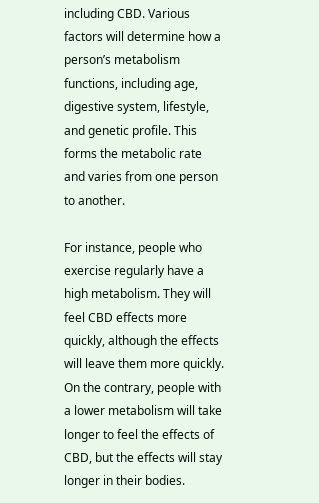including CBD. Various factors will determine how a person’s metabolism functions, including age, digestive system, lifestyle, and genetic profile. This forms the metabolic rate and varies from one person to another.

For instance, people who exercise regularly have a high metabolism. They will feel CBD effects more quickly, although the effects will leave them more quickly. On the contrary, people with a lower metabolism will take longer to feel the effects of CBD, but the effects will stay longer in their bodies.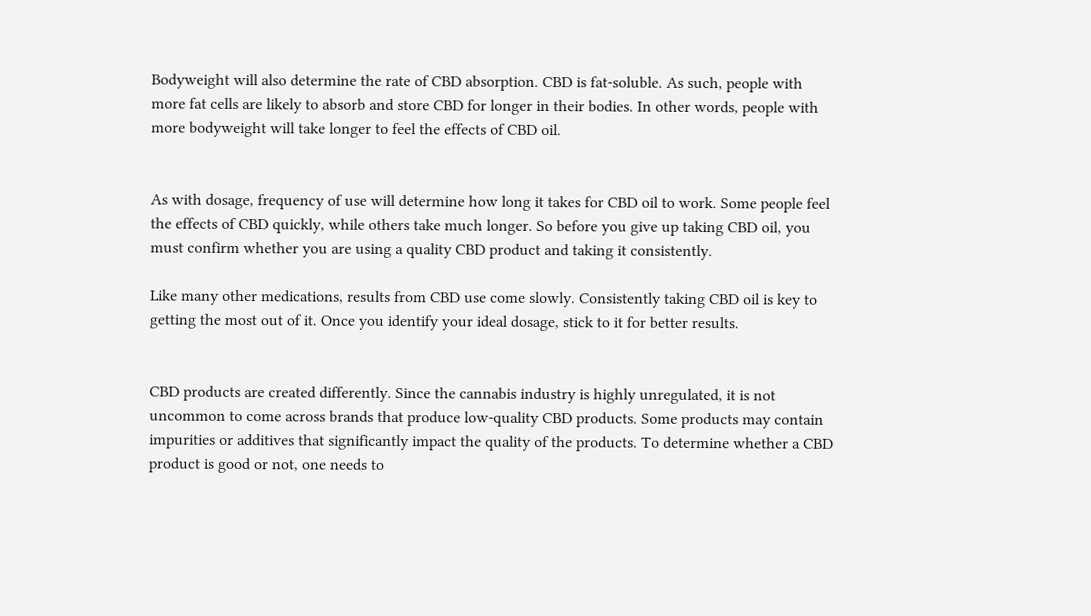Bodyweight will also determine the rate of CBD absorption. CBD is fat-soluble. As such, people with more fat cells are likely to absorb and store CBD for longer in their bodies. In other words, people with more bodyweight will take longer to feel the effects of CBD oil.


As with dosage, frequency of use will determine how long it takes for CBD oil to work. Some people feel the effects of CBD quickly, while others take much longer. So before you give up taking CBD oil, you must confirm whether you are using a quality CBD product and taking it consistently.

Like many other medications, results from CBD use come slowly. Consistently taking CBD oil is key to getting the most out of it. Once you identify your ideal dosage, stick to it for better results.


CBD products are created differently. Since the cannabis industry is highly unregulated, it is not uncommon to come across brands that produce low-quality CBD products. Some products may contain impurities or additives that significantly impact the quality of the products. To determine whether a CBD product is good or not, one needs to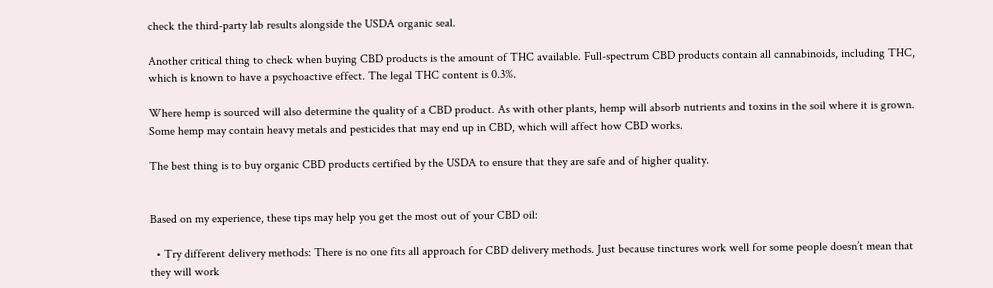check the third-party lab results alongside the USDA organic seal.

Another critical thing to check when buying CBD products is the amount of THC available. Full-spectrum CBD products contain all cannabinoids, including THC, which is known to have a psychoactive effect. The legal THC content is 0.3%.

Where hemp is sourced will also determine the quality of a CBD product. As with other plants, hemp will absorb nutrients and toxins in the soil where it is grown. Some hemp may contain heavy metals and pesticides that may end up in CBD, which will affect how CBD works.

The best thing is to buy organic CBD products certified by the USDA to ensure that they are safe and of higher quality.


Based on my experience, these tips may help you get the most out of your CBD oil:

  • Try different delivery methods: There is no one fits all approach for CBD delivery methods. Just because tinctures work well for some people doesn’t mean that they will work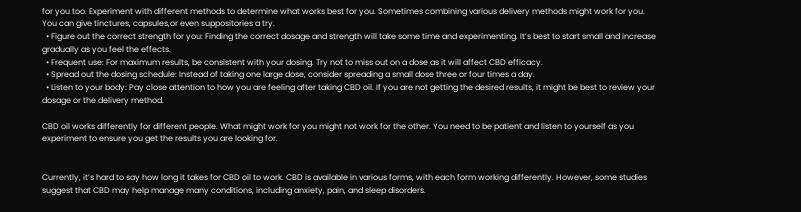for you too. Experiment with different methods to determine what works best for you. Sometimes combining various delivery methods might work for you. You can give tinctures, capsules,or even suppositories a try.
  • Figure out the correct strength for you: Finding the correct dosage and strength will take some time and experimenting. It’s best to start small and increase gradually as you feel the effects.
  • Frequent use: For maximum results, be consistent with your dosing. Try not to miss out on a dose as it will affect CBD efficacy.
  • Spread out the dosing schedule: Instead of taking one large dose, consider spreading a small dose three or four times a day.
  • Listen to your body: Pay close attention to how you are feeling after taking CBD oil. If you are not getting the desired results, it might be best to review your dosage or the delivery method.

CBD oil works differently for different people. What might work for you might not work for the other. You need to be patient and listen to yourself as you experiment to ensure you get the results you are looking for.


Currently, it’s hard to say how long it takes for CBD oil to work. CBD is available in various forms, with each form working differently. However, some studies suggest that CBD may help manage many conditions, including anxiety, pain, and sleep disorders.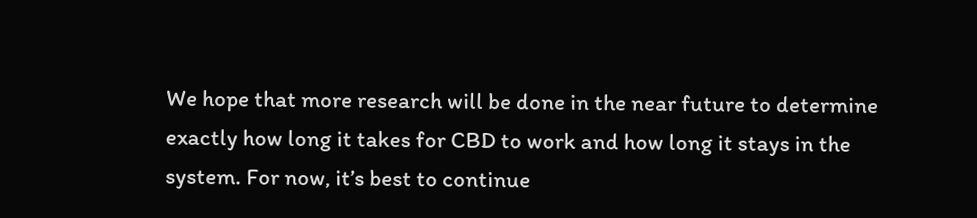We hope that more research will be done in the near future to determine exactly how long it takes for CBD to work and how long it stays in the system. For now, it’s best to continue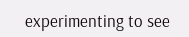experimenting to see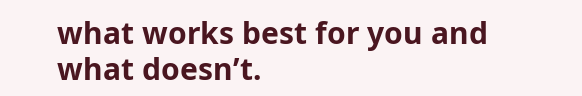what works best for you and what doesn’t.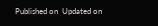Published on  Updated on